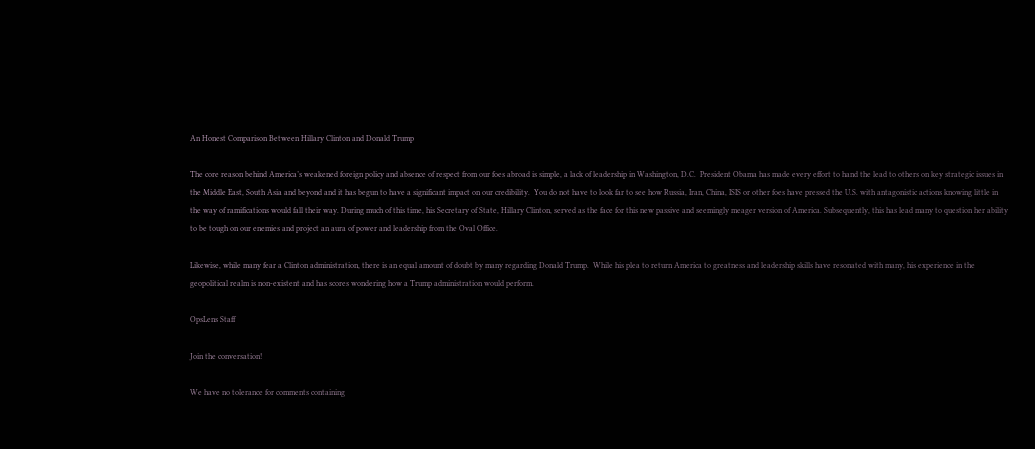An Honest Comparison Between Hillary Clinton and Donald Trump

The core reason behind America’s weakened foreign policy and absence of respect from our foes abroad is simple, a lack of leadership in Washington, D.C.  President Obama has made every effort to hand the lead to others on key strategic issues in the Middle East, South Asia and beyond and it has begun to have a significant impact on our credibility.  You do not have to look far to see how Russia, Iran, China, ISIS or other foes have pressed the U.S. with antagonistic actions knowing little in the way of ramifications would fall their way. During much of this time, his Secretary of State, Hillary Clinton, served as the face for this new passive and seemingly meager version of America. Subsequently, this has lead many to question her ability to be tough on our enemies and project an aura of power and leadership from the Oval Office.

Likewise, while many fear a Clinton administration, there is an equal amount of doubt by many regarding Donald Trump.  While his plea to return America to greatness and leadership skills have resonated with many, his experience in the geopolitical realm is non-existent and has scores wondering how a Trump administration would perform.

OpsLens Staff

Join the conversation!

We have no tolerance for comments containing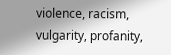violence, racism, vulgarity, profanity,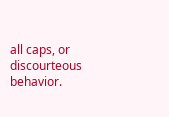all caps, or discourteous behavior.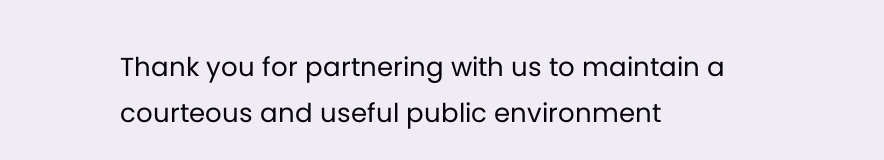Thank you for partnering with us to maintain a courteous and useful public environment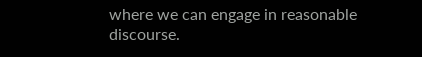where we can engage in reasonable discourse.